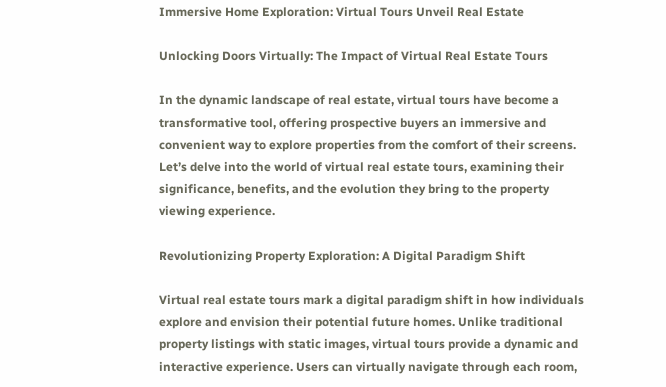Immersive Home Exploration: Virtual Tours Unveil Real Estate

Unlocking Doors Virtually: The Impact of Virtual Real Estate Tours

In the dynamic landscape of real estate, virtual tours have become a transformative tool, offering prospective buyers an immersive and convenient way to explore properties from the comfort of their screens. Let’s delve into the world of virtual real estate tours, examining their significance, benefits, and the evolution they bring to the property viewing experience.

Revolutionizing Property Exploration: A Digital Paradigm Shift

Virtual real estate tours mark a digital paradigm shift in how individuals explore and envision their potential future homes. Unlike traditional property listings with static images, virtual tours provide a dynamic and interactive experience. Users can virtually navigate through each room,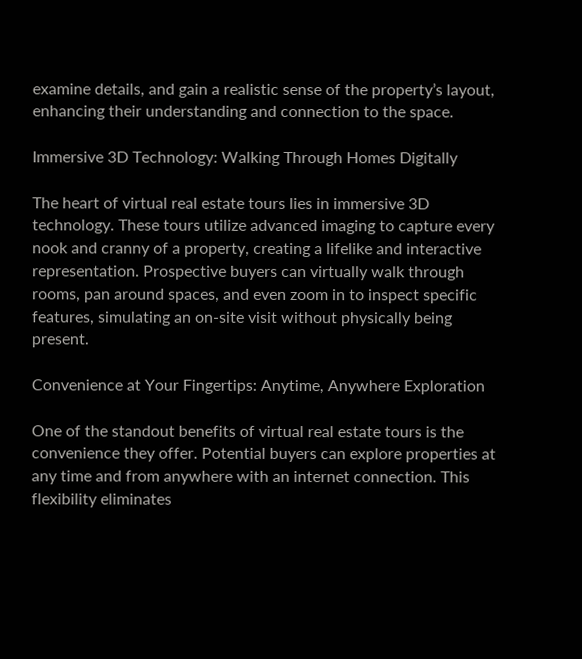examine details, and gain a realistic sense of the property’s layout, enhancing their understanding and connection to the space.

Immersive 3D Technology: Walking Through Homes Digitally

The heart of virtual real estate tours lies in immersive 3D technology. These tours utilize advanced imaging to capture every nook and cranny of a property, creating a lifelike and interactive representation. Prospective buyers can virtually walk through rooms, pan around spaces, and even zoom in to inspect specific features, simulating an on-site visit without physically being present.

Convenience at Your Fingertips: Anytime, Anywhere Exploration

One of the standout benefits of virtual real estate tours is the convenience they offer. Potential buyers can explore properties at any time and from anywhere with an internet connection. This flexibility eliminates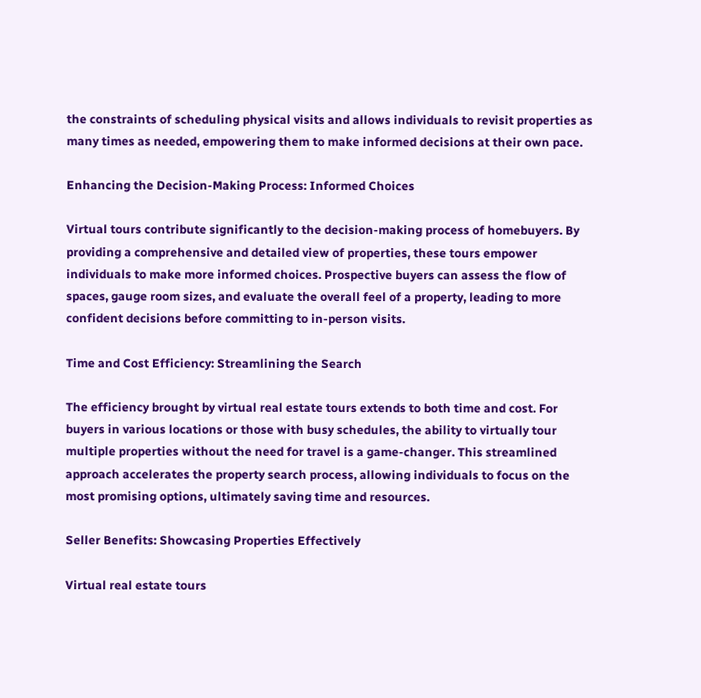the constraints of scheduling physical visits and allows individuals to revisit properties as many times as needed, empowering them to make informed decisions at their own pace.

Enhancing the Decision-Making Process: Informed Choices

Virtual tours contribute significantly to the decision-making process of homebuyers. By providing a comprehensive and detailed view of properties, these tours empower individuals to make more informed choices. Prospective buyers can assess the flow of spaces, gauge room sizes, and evaluate the overall feel of a property, leading to more confident decisions before committing to in-person visits.

Time and Cost Efficiency: Streamlining the Search

The efficiency brought by virtual real estate tours extends to both time and cost. For buyers in various locations or those with busy schedules, the ability to virtually tour multiple properties without the need for travel is a game-changer. This streamlined approach accelerates the property search process, allowing individuals to focus on the most promising options, ultimately saving time and resources.

Seller Benefits: Showcasing Properties Effectively

Virtual real estate tours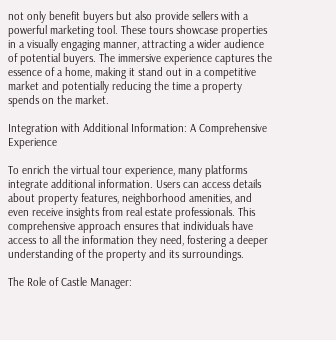not only benefit buyers but also provide sellers with a powerful marketing tool. These tours showcase properties in a visually engaging manner, attracting a wider audience of potential buyers. The immersive experience captures the essence of a home, making it stand out in a competitive market and potentially reducing the time a property spends on the market.

Integration with Additional Information: A Comprehensive Experience

To enrich the virtual tour experience, many platforms integrate additional information. Users can access details about property features, neighborhood amenities, and even receive insights from real estate professionals. This comprehensive approach ensures that individuals have access to all the information they need, fostering a deeper understanding of the property and its surroundings.

The Role of Castle Manager: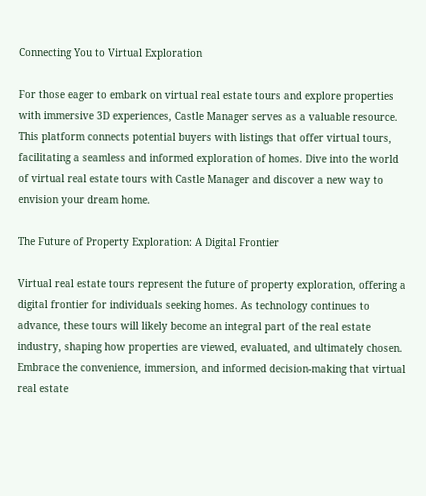Connecting You to Virtual Exploration

For those eager to embark on virtual real estate tours and explore properties with immersive 3D experiences, Castle Manager serves as a valuable resource. This platform connects potential buyers with listings that offer virtual tours, facilitating a seamless and informed exploration of homes. Dive into the world of virtual real estate tours with Castle Manager and discover a new way to envision your dream home.

The Future of Property Exploration: A Digital Frontier

Virtual real estate tours represent the future of property exploration, offering a digital frontier for individuals seeking homes. As technology continues to advance, these tours will likely become an integral part of the real estate industry, shaping how properties are viewed, evaluated, and ultimately chosen. Embrace the convenience, immersion, and informed decision-making that virtual real estate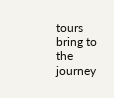tours bring to the journey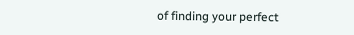of finding your perfect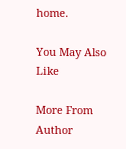home.

You May Also Like

More From Author